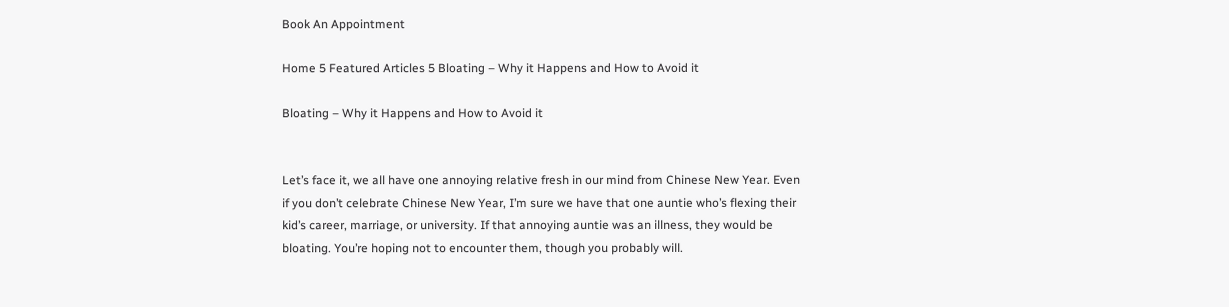Book An Appointment

Home 5 Featured Articles 5 Bloating – Why it Happens and How to Avoid it

Bloating – Why it Happens and How to Avoid it


Let’s face it, we all have one annoying relative fresh in our mind from Chinese New Year. Even if you don’t celebrate Chinese New Year, I’m sure we have that one auntie who’s flexing their kid’s career, marriage, or university. If that annoying auntie was an illness, they would be bloating. You’re hoping not to encounter them, though you probably will.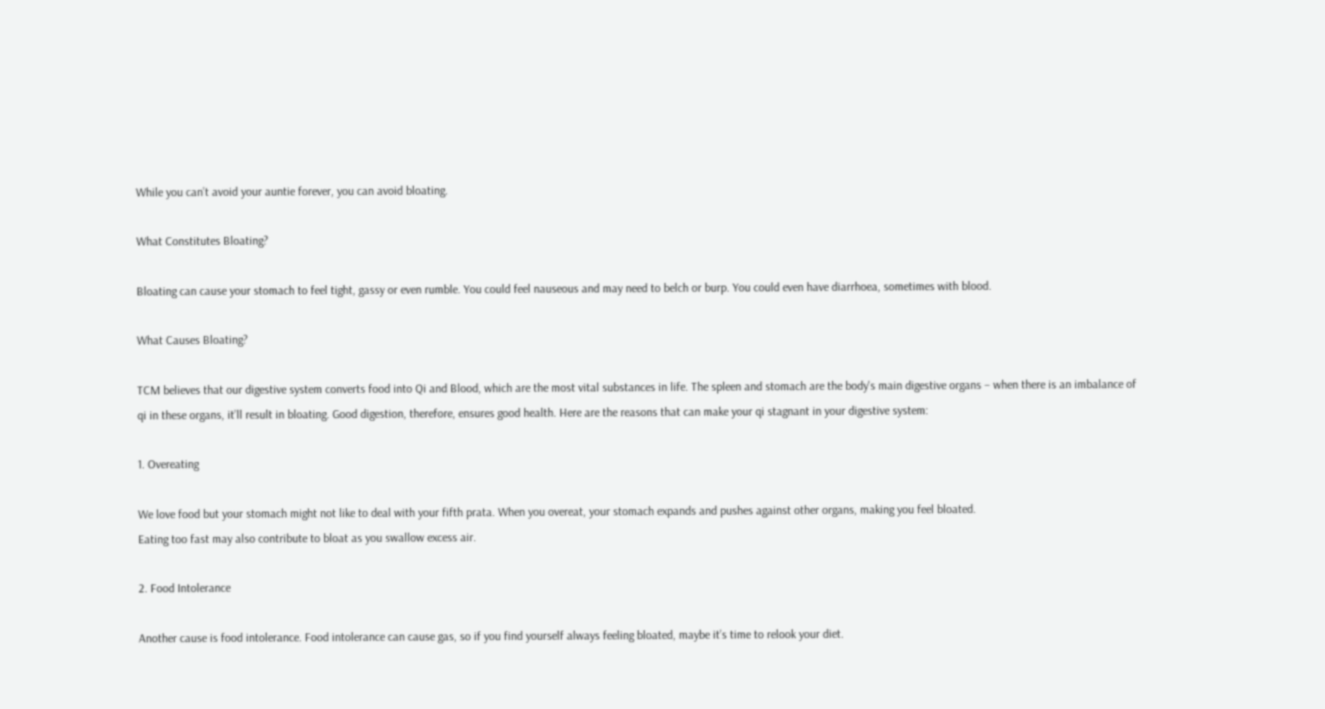While you can’t avoid your auntie forever, you can avoid bloating.

What Constitutes Bloating?

Bloating can cause your stomach to feel tight, gassy or even rumble. You could feel nauseous and may need to belch or burp. You could even have diarrhoea, sometimes with blood.

What Causes Bloating?

TCM believes that our digestive system converts food into Qi and Blood, which are the most vital substances in life. The spleen and stomach are the body's main digestive organs – when there is an imbalance of qi in these organs, it’ll result in bloating. Good digestion, therefore, ensures good health. Here are the reasons that can make your qi stagnant in your digestive system:

1. Overeating

We love food but your stomach might not like to deal with your fifth prata. When you overeat, your stomach expands and pushes against other organs, making you feel bloated.
Eating too fast may also contribute to bloat as you swallow excess air.

2. Food Intolerance

Another cause is food intolerance. Food intolerance can cause gas, so if you find yourself always feeling bloated, maybe it’s time to relook your diet.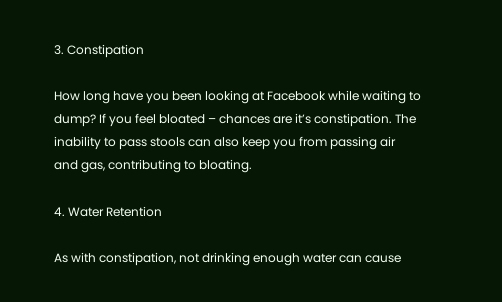3. Constipation

How long have you been looking at Facebook while waiting to dump? If you feel bloated – chances are it’s constipation. The inability to pass stools can also keep you from passing air and gas, contributing to bloating.

4. Water Retention

As with constipation, not drinking enough water can cause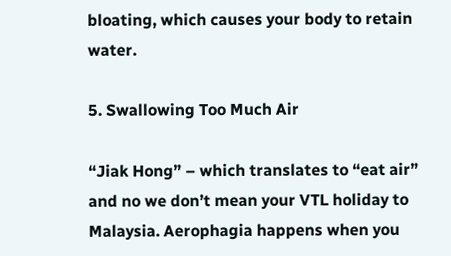bloating, which causes your body to retain water.

5. Swallowing Too Much Air

“Jiak Hong” – which translates to “eat air” and no we don’t mean your VTL holiday to Malaysia. Aerophagia happens when you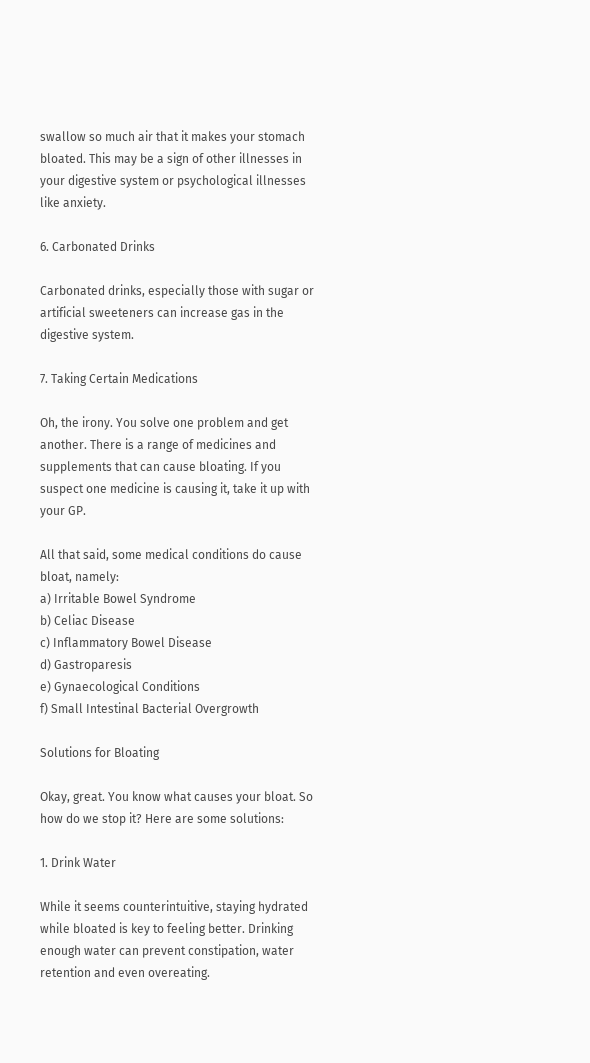swallow so much air that it makes your stomach bloated. This may be a sign of other illnesses in your digestive system or psychological illnesses like anxiety.

6. Carbonated Drinks

Carbonated drinks, especially those with sugar or artificial sweeteners can increase gas in the digestive system.

7. Taking Certain Medications

Oh, the irony. You solve one problem and get another. There is a range of medicines and supplements that can cause bloating. If you suspect one medicine is causing it, take it up with your GP.

All that said, some medical conditions do cause bloat, namely:
a) Irritable Bowel Syndrome
b) Celiac Disease
c) Inflammatory Bowel Disease
d) Gastroparesis
e) Gynaecological Conditions
f) Small Intestinal Bacterial Overgrowth

Solutions for Bloating

Okay, great. You know what causes your bloat. So how do we stop it? Here are some solutions:

1. Drink Water

While it seems counterintuitive, staying hydrated while bloated is key to feeling better. Drinking enough water can prevent constipation, water retention and even overeating.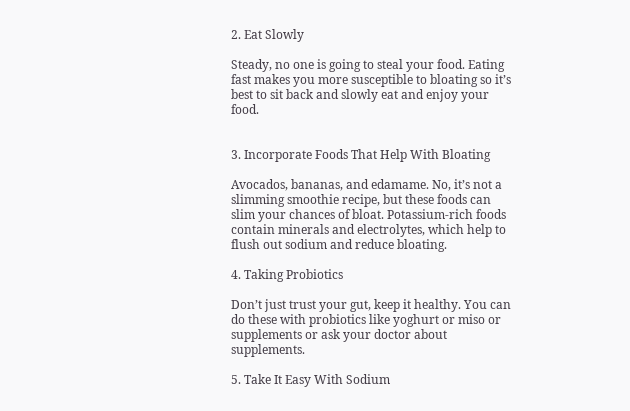2. Eat Slowly

Steady, no one is going to steal your food. Eating fast makes you more susceptible to bloating so it’s best to sit back and slowly eat and enjoy your food.


3. Incorporate Foods That Help With Bloating

Avocados, bananas, and edamame. No, it’s not a slimming smoothie recipe, but these foods can slim your chances of bloat. Potassium-rich foods contain minerals and electrolytes, which help to flush out sodium and reduce bloating.

4. Taking Probiotics

Don’t just trust your gut, keep it healthy. You can do these with probiotics like yoghurt or miso or supplements or ask your doctor about supplements.

5. Take It Easy With Sodium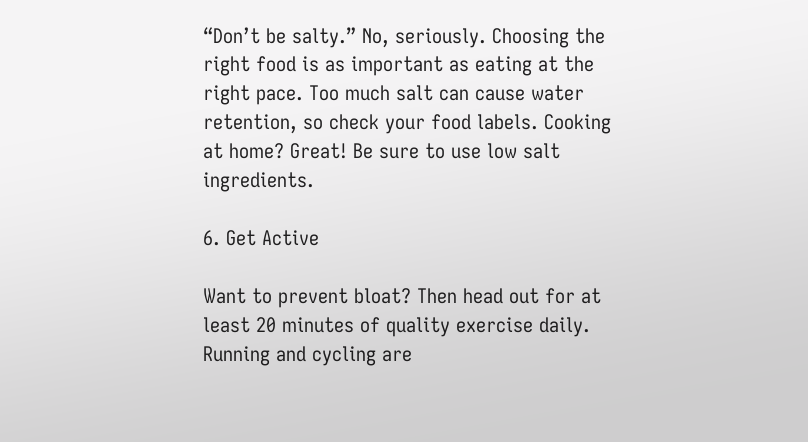“Don’t be salty.” No, seriously. Choosing the right food is as important as eating at the right pace. Too much salt can cause water retention, so check your food labels. Cooking at home? Great! Be sure to use low salt ingredients.

6. Get Active

Want to prevent bloat? Then head out for at least 20 minutes of quality exercise daily. Running and cycling are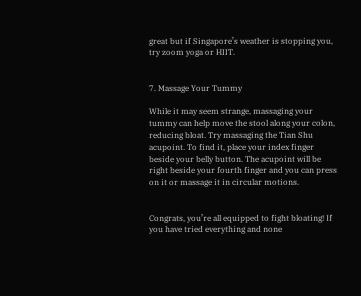great but if Singapore’s weather is stopping you, try zoom yoga or HIIT.


7. Massage Your Tummy

While it may seem strange, massaging your tummy can help move the stool along your colon, reducing bloat. Try massaging the Tian Shu acupoint. To find it, place your index finger beside your belly button. The acupoint will be right beside your fourth finger and you can press on it or massage it in circular motions.


Congrats, you’re all equipped to fight bloating! If you have tried everything and none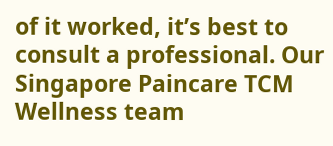of it worked, it’s best to consult a professional. Our Singapore Paincare TCM Wellness team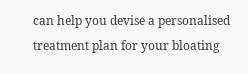can help you devise a personalised treatment plan for your bloating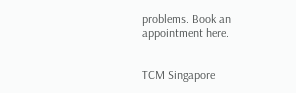problems. Book an appointment here.


TCM Singapore